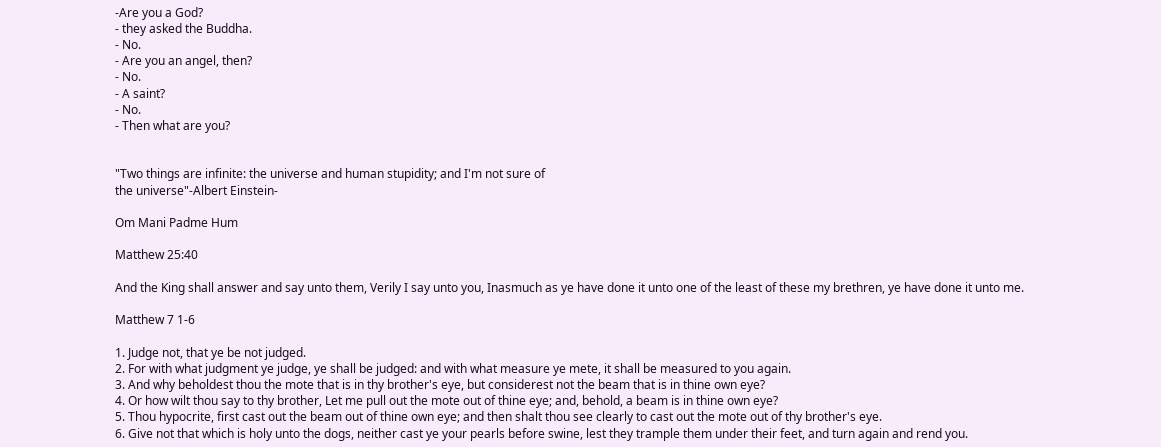-Are you a God?
- they asked the Buddha.
- No.
- Are you an angel, then?
- No.
- A saint?
- No.
- Then what are you?


"Two things are infinite: the universe and human stupidity; and I'm not sure of
the universe"-Albert Einstein-

Om Mani Padme Hum

Matthew 25:40

And the King shall answer and say unto them, Verily I say unto you, Inasmuch as ye have done it unto one of the least of these my brethren, ye have done it unto me.

Matthew 7 1-6

1. Judge not, that ye be not judged.
2. For with what judgment ye judge, ye shall be judged: and with what measure ye mete, it shall be measured to you again.
3. And why beholdest thou the mote that is in thy brother's eye, but considerest not the beam that is in thine own eye?
4. Or how wilt thou say to thy brother, Let me pull out the mote out of thine eye; and, behold, a beam is in thine own eye?
5. Thou hypocrite, first cast out the beam out of thine own eye; and then shalt thou see clearly to cast out the mote out of thy brother's eye.
6. Give not that which is holy unto the dogs, neither cast ye your pearls before swine, lest they trample them under their feet, and turn again and rend you.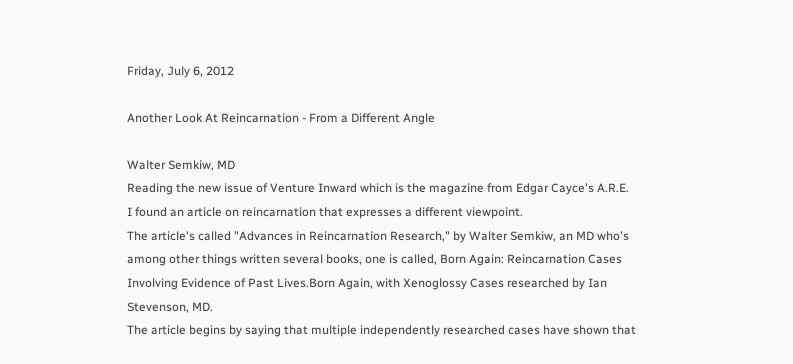Friday, July 6, 2012

Another Look At Reincarnation - From a Different Angle

Walter Semkiw, MD
Reading the new issue of Venture Inward which is the magazine from Edgar Cayce's A.R.E. I found an article on reincarnation that expresses a different viewpoint.
The article's called "Advances in Reincarnation Research," by Walter Semkiw, an MD who's among other things written several books, one is called, Born Again: Reincarnation Cases Involving Evidence of Past Lives.Born Again, with Xenoglossy Cases researched by Ian Stevenson, MD.
The article begins by saying that multiple independently researched cases have shown that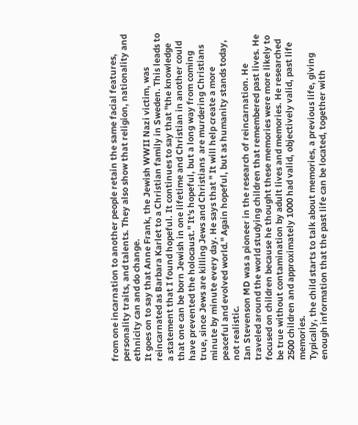from one incarnation to another people retain the same facial features, personality traits, and talents. They also show that religion, nationality and ethnicity can and do change.
It goes on to say that Anne Frank, the Jewish WWII Nazi victim, was reincarnated as Barbara Karlet to a Christian family in Sweden. This leads to a statement that I found hopeful. It continues to say that "the knowledge  that one can be born Jewish in one lifetime and Christian in another could have prevented the holocaust." It's hopeful, but a long way from coming true, since Jews are killing Jews and Christians  are murdering Christians minute by minute every day. He says that " It will help create a more peaceful and evolved world." Again hopeful, but as humanity stands today, not realistic.
Ian Stevenson MD was a pioneer in the research of reincarnation. He traveled around the world studying children that remembered past lives. He focused on children because he thought these memories were more likely to be true without contamination by adult lives and memories. He researched 2500 children and approximately 1000 had valid, objectively valid, past life memories.
Typically, the child starts to talk about memories, a previous life, giving enough information that the past life can be located, together with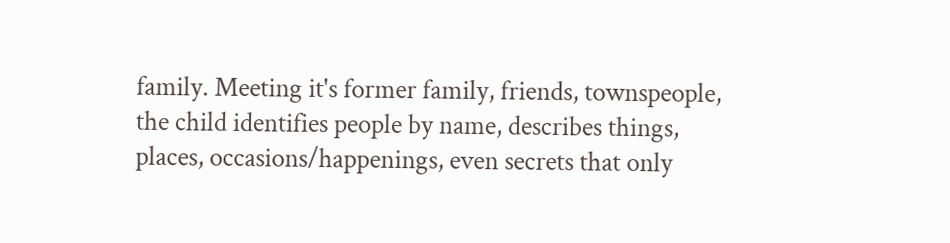family. Meeting it's former family, friends, townspeople, the child identifies people by name, describes things, places, occasions/happenings, even secrets that only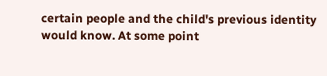certain people and the child's previous identity would know. At some point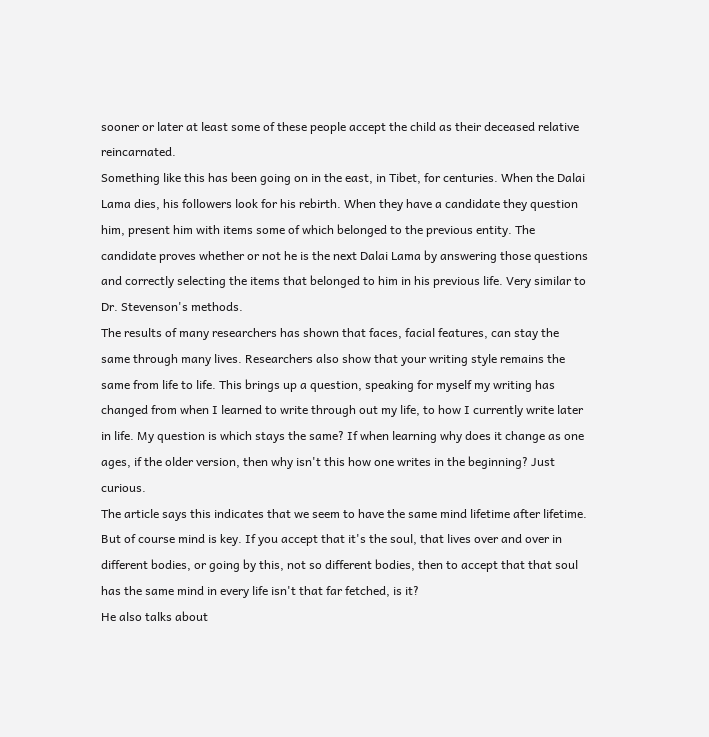sooner or later at least some of these people accept the child as their deceased relative reincarnated.
Something like this has been going on in the east, in Tibet, for centuries. When the Dalai Lama dies, his followers look for his rebirth. When they have a candidate they question him, present him with items some of which belonged to the previous entity. The candidate proves whether or not he is the next Dalai Lama by answering those questions and correctly selecting the items that belonged to him in his previous life. Very similar to Dr. Stevenson's methods.
The results of many researchers has shown that faces, facial features, can stay the same through many lives. Researchers also show that your writing style remains the same from life to life. This brings up a question, speaking for myself my writing has changed from when I learned to write through out my life, to how I currently write later in life. My question is which stays the same? If when learning why does it change as one ages, if the older version, then why isn't this how one writes in the beginning? Just curious.
The article says this indicates that we seem to have the same mind lifetime after lifetime. But of course mind is key. If you accept that it's the soul, that lives over and over in different bodies, or going by this, not so different bodies, then to accept that that soul has the same mind in every life isn't that far fetched, is it?
He also talks about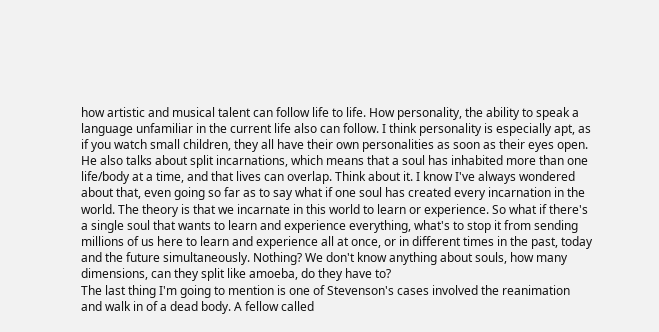how artistic and musical talent can follow life to life. How personality, the ability to speak a language unfamiliar in the current life also can follow. I think personality is especially apt, as if you watch small children, they all have their own personalities as soon as their eyes open.
He also talks about split incarnations, which means that a soul has inhabited more than one life/body at a time, and that lives can overlap. Think about it. I know I've always wondered about that, even going so far as to say what if one soul has created every incarnation in the world. The theory is that we incarnate in this world to learn or experience. So what if there's a single soul that wants to learn and experience everything, what's to stop it from sending millions of us here to learn and experience all at once, or in different times in the past, today and the future simultaneously. Nothing? We don't know anything about souls, how many dimensions, can they split like amoeba, do they have to?
The last thing I'm going to mention is one of Stevenson's cases involved the reanimation and walk in of a dead body. A fellow called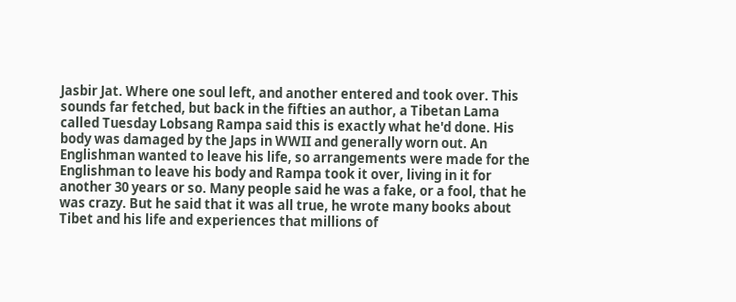Jasbir Jat. Where one soul left, and another entered and took over. This sounds far fetched, but back in the fifties an author, a Tibetan Lama called Tuesday Lobsang Rampa said this is exactly what he'd done. His body was damaged by the Japs in WWII and generally worn out. An Englishman wanted to leave his life, so arrangements were made for the Englishman to leave his body and Rampa took it over, living in it for another 30 years or so. Many people said he was a fake, or a fool, that he was crazy. But he said that it was all true, he wrote many books about Tibet and his life and experiences that millions of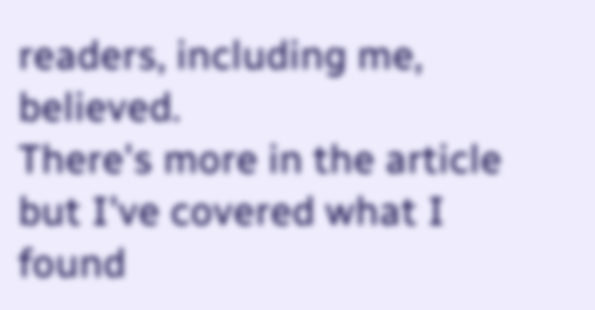readers, including me, believed.
There's more in the article but I've covered what I found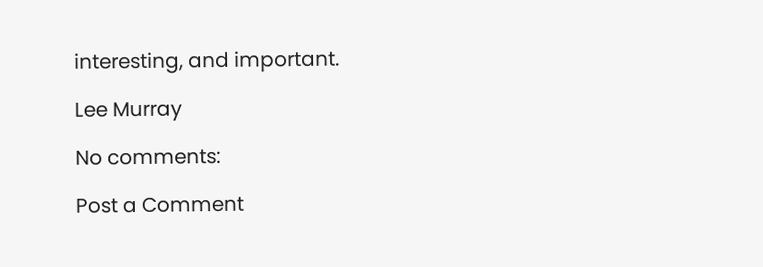interesting, and important.

Lee Murray

No comments:

Post a Comment